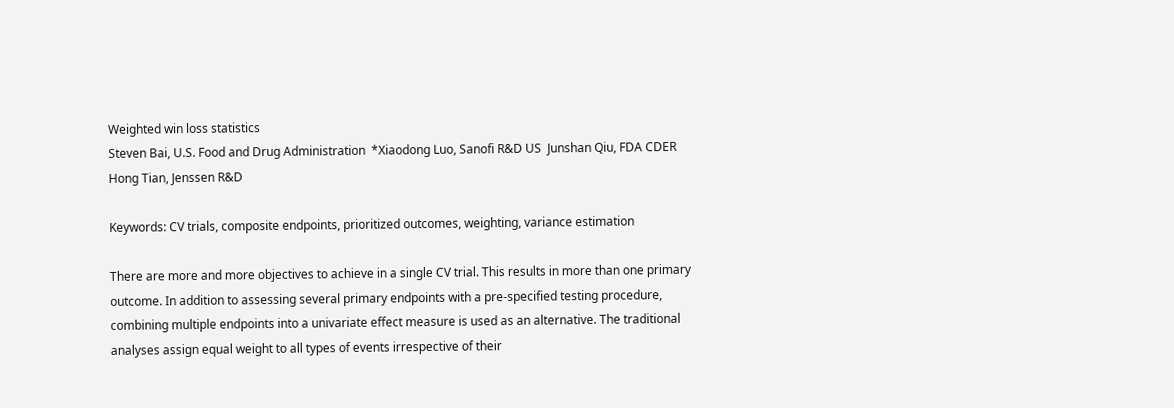Weighted win loss statistics
Steven Bai, U.S. Food and Drug Administration  *Xiaodong Luo, Sanofi R&D US  Junshan Qiu, FDA CDER  Hong Tian, Jenssen R&D

Keywords: CV trials, composite endpoints, prioritized outcomes, weighting, variance estimation

There are more and more objectives to achieve in a single CV trial. This results in more than one primary outcome. In addition to assessing several primary endpoints with a pre-specified testing procedure, combining multiple endpoints into a univariate effect measure is used as an alternative. The traditional analyses assign equal weight to all types of events irrespective of their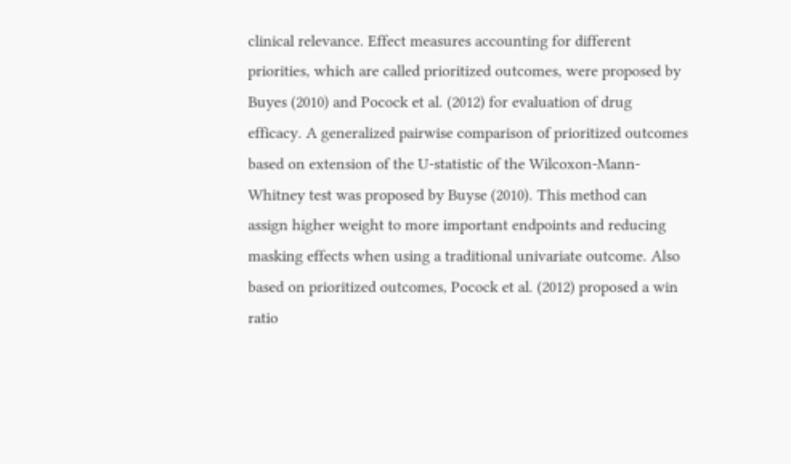clinical relevance. Effect measures accounting for different priorities, which are called prioritized outcomes, were proposed by Buyes (2010) and Pocock et al. (2012) for evaluation of drug efficacy. A generalized pairwise comparison of prioritized outcomes based on extension of the U-statistic of the Wilcoxon-Mann-Whitney test was proposed by Buyse (2010). This method can assign higher weight to more important endpoints and reducing masking effects when using a traditional univariate outcome. Also based on prioritized outcomes, Pocock et al. (2012) proposed a win ratio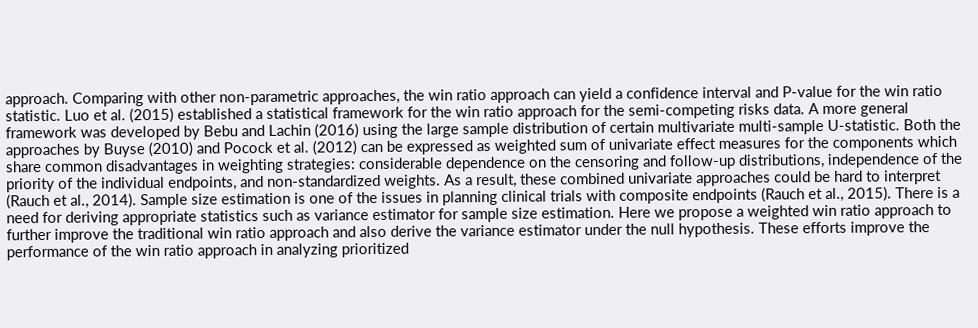approach. Comparing with other non-parametric approaches, the win ratio approach can yield a confidence interval and P-value for the win ratio statistic. Luo et al. (2015) established a statistical framework for the win ratio approach for the semi-competing risks data. A more general framework was developed by Bebu and Lachin (2016) using the large sample distribution of certain multivariate multi-sample U-statistic. Both the approaches by Buyse (2010) and Pocock et al. (2012) can be expressed as weighted sum of univariate effect measures for the components which share common disadvantages in weighting strategies: considerable dependence on the censoring and follow-up distributions, independence of the priority of the individual endpoints, and non-standardized weights. As a result, these combined univariate approaches could be hard to interpret (Rauch et al., 2014). Sample size estimation is one of the issues in planning clinical trials with composite endpoints (Rauch et al., 2015). There is a need for deriving appropriate statistics such as variance estimator for sample size estimation. Here we propose a weighted win ratio approach to further improve the traditional win ratio approach and also derive the variance estimator under the null hypothesis. These efforts improve the performance of the win ratio approach in analyzing prioritized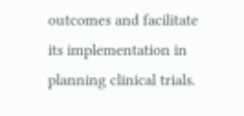outcomes and facilitate its implementation in planning clinical trials.